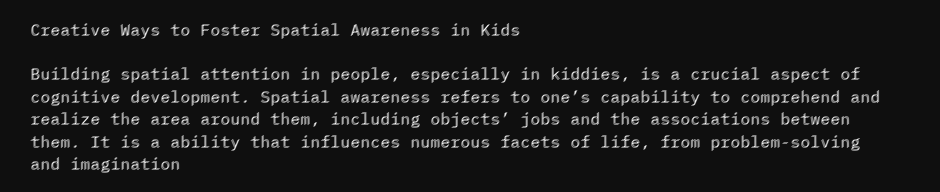Creative Ways to Foster Spatial Awareness in Kids

Building spatial attention in people, especially in kiddies, is a crucial aspect of cognitive development. Spatial awareness refers to one’s capability to comprehend and realize the area around them, including objects’ jobs and the associations between them. It is a ability that influences numerous facets of life, from problem-solving and imagination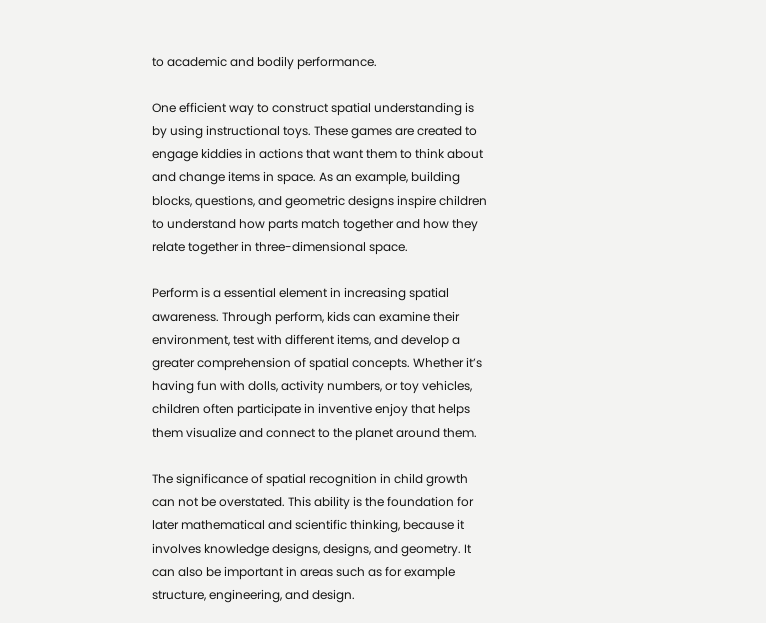to academic and bodily performance.

One efficient way to construct spatial understanding is by using instructional toys. These games are created to engage kiddies in actions that want them to think about and change items in space. As an example, building blocks, questions, and geometric designs inspire children to understand how parts match together and how they relate together in three-dimensional space.

Perform is a essential element in increasing spatial awareness. Through perform, kids can examine their environment, test with different items, and develop a greater comprehension of spatial concepts. Whether it’s having fun with dolls, activity numbers, or toy vehicles, children often participate in inventive enjoy that helps them visualize and connect to the planet around them.

The significance of spatial recognition in child growth can not be overstated. This ability is the foundation for later mathematical and scientific thinking, because it involves knowledge designs, designs, and geometry. It can also be important in areas such as for example structure, engineering, and design.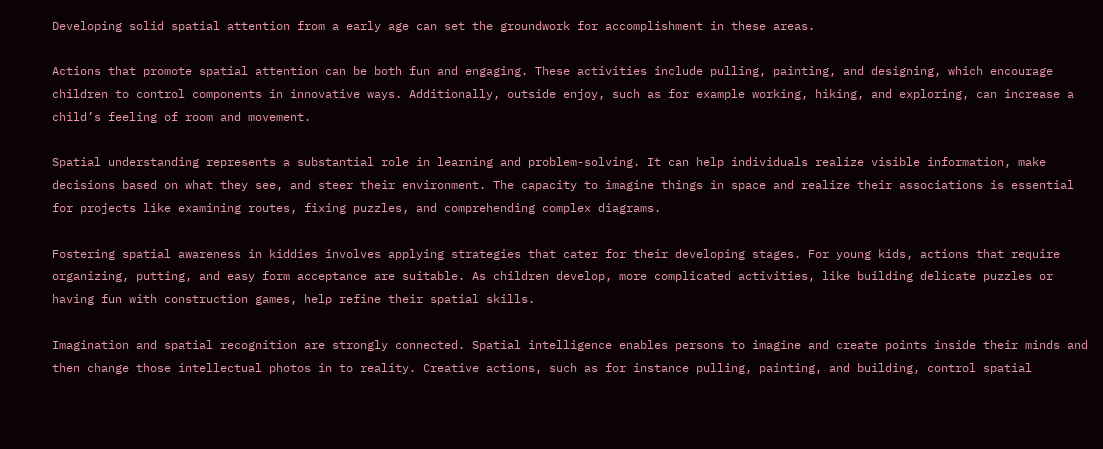Developing solid spatial attention from a early age can set the groundwork for accomplishment in these areas.

Actions that promote spatial attention can be both fun and engaging. These activities include pulling, painting, and designing, which encourage children to control components in innovative ways. Additionally, outside enjoy, such as for example working, hiking, and exploring, can increase a child’s feeling of room and movement.

Spatial understanding represents a substantial role in learning and problem-solving. It can help individuals realize visible information, make decisions based on what they see, and steer their environment. The capacity to imagine things in space and realize their associations is essential for projects like examining routes, fixing puzzles, and comprehending complex diagrams.

Fostering spatial awareness in kiddies involves applying strategies that cater for their developing stages. For young kids, actions that require organizing, putting, and easy form acceptance are suitable. As children develop, more complicated activities, like building delicate puzzles or having fun with construction games, help refine their spatial skills.

Imagination and spatial recognition are strongly connected. Spatial intelligence enables persons to imagine and create points inside their minds and then change those intellectual photos in to reality. Creative actions, such as for instance pulling, painting, and building, control spatial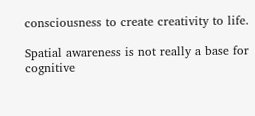consciousness to create creativity to life.

Spatial awareness is not really a base for cognitive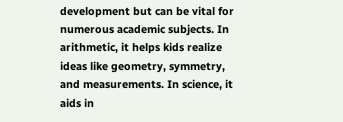development but can be vital for numerous academic subjects. In arithmetic, it helps kids realize ideas like geometry, symmetry, and measurements. In science, it aids in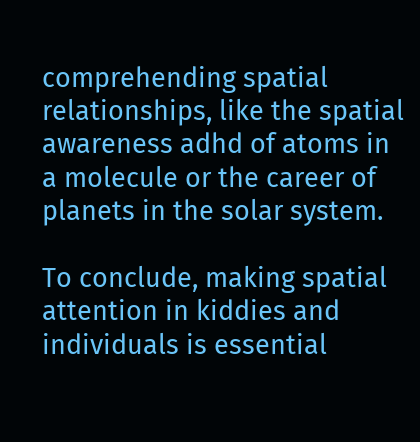comprehending spatial relationships, like the spatial awareness adhd of atoms in a molecule or the career of planets in the solar system.

To conclude, making spatial attention in kiddies and individuals is essential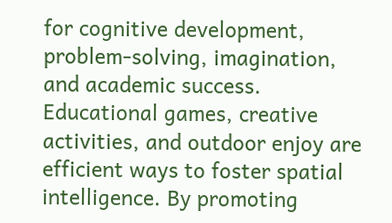for cognitive development, problem-solving, imagination, and academic success. Educational games, creative activities, and outdoor enjoy are efficient ways to foster spatial intelligence. By promoting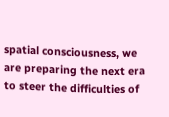spatial consciousness, we are preparing the next era to steer the difficulties of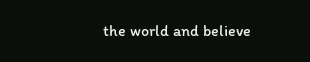the world and believe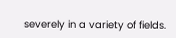severely in a variety of fields.